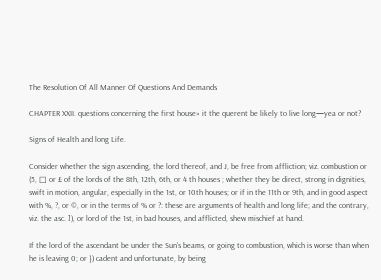The Resolution Of All Manner Of Questions And Demands

CHAPTER XXII. questions concerning the first house» it the querent be likely to live long—yea or not?

Signs of Health and long Life.

Consider whether the sign ascending, the lord thereof, and J, be free from affliction; viz. combustion or (5, □ or £ of the lords of the 8th, 12th, 6th, or 4 th houses ; whether they be direct, strong in dignities, swift in motion, angular, especially in the 1st, or 10th houses; or if in the 11th or 9th, and in good aspect with %, ?, or ©, or in the terms of % or ?: these are arguments of health and long life; and the contrary, viz. the asc. ]), or lord of the 1st, in bad houses, and afflicted, shew mischief at hand.

If the lord of the ascendant be under the Sun's beams, or going to combustion, which is worse than when he is leaving 0; or }) cadent and unfortunate, by being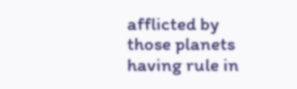afflicted by those planets having rule in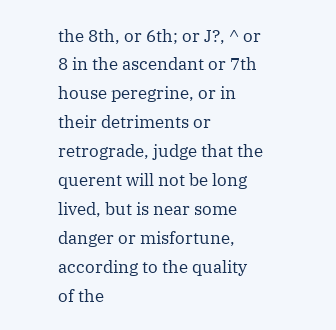the 8th, or 6th; or J?, ^ or 8 in the ascendant or 7th house peregrine, or in their detriments or retrograde, judge that the querent will not be long lived, but is near some danger or misfortune, according to the quality of the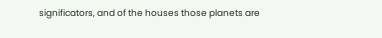significators, and of the houses those planets are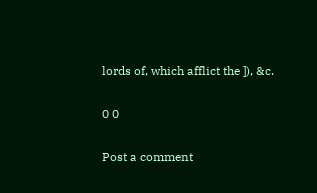lords of, which afflict the ]), &c.

0 0

Post a comment